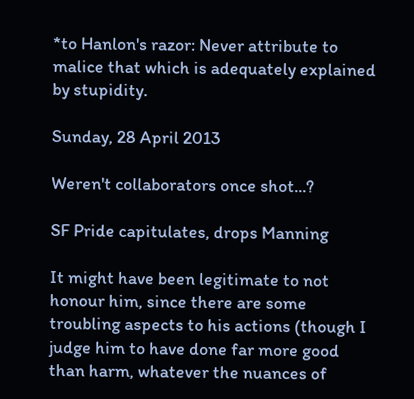*to Hanlon's razor: Never attribute to malice that which is adequately explained by stupidity.

Sunday, 28 April 2013

Weren't collaborators once shot...?

SF Pride capitulates, drops Manning

It might have been legitimate to not honour him, since there are some troubling aspects to his actions (though I judge him to have done far more good than harm, whatever the nuances of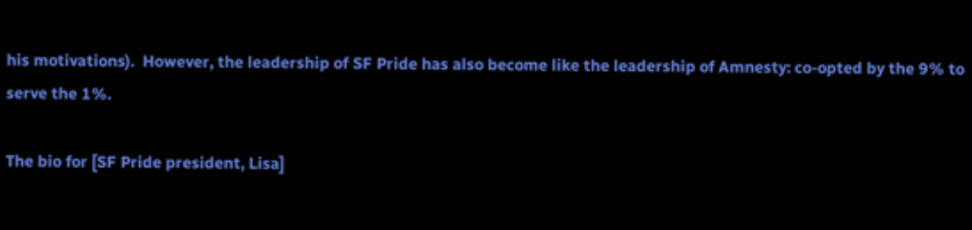his motivations).  However, the leadership of SF Pride has also become like the leadership of Amnesty: co-opted by the 9% to serve the 1%.

The bio for [SF Pride president, Lisa]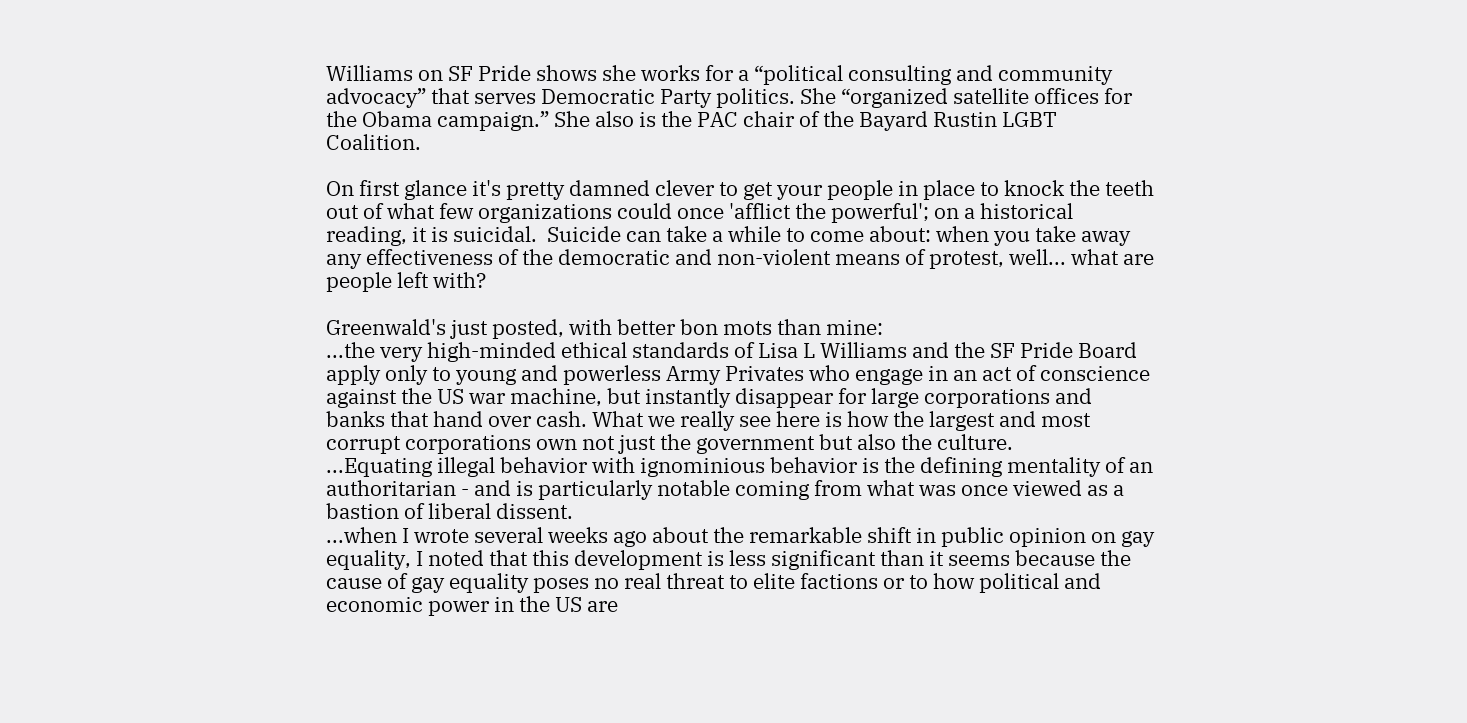Williams on SF Pride shows she works for a “political consulting and community advocacy” that serves Democratic Party politics. She “organized satellite offices for the Obama campaign.” She also is the PAC chair of the Bayard Rustin LGBT Coalition.

On first glance it's pretty damned clever to get your people in place to knock the teeth out of what few organizations could once 'afflict the powerful'; on a historical reading, it is suicidal.  Suicide can take a while to come about: when you take away any effectiveness of the democratic and non-violent means of protest, well... what are people left with?

Greenwald's just posted, with better bon mots than mine:
...the very high-minded ethical standards of Lisa L Williams and the SF Pride Board apply only to young and powerless Army Privates who engage in an act of conscience against the US war machine, but instantly disappear for large corporations and banks that hand over cash. What we really see here is how the largest and most corrupt corporations own not just the government but also the culture.
...Equating illegal behavior with ignominious behavior is the defining mentality of an authoritarian - and is particularly notable coming from what was once viewed as a bastion of liberal dissent.
...when I wrote several weeks ago about the remarkable shift in public opinion on gay equality, I noted that this development is less significant than it seems because the cause of gay equality poses no real threat to elite factions or to how political and economic power in the US are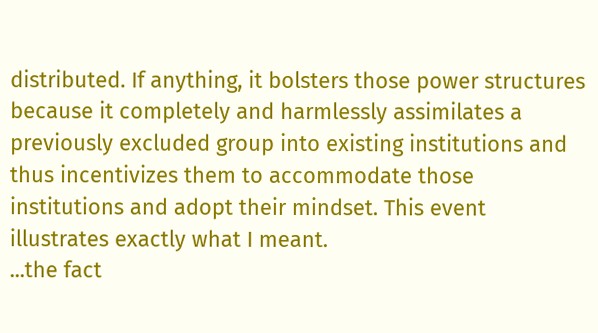distributed. If anything, it bolsters those power structures because it completely and harmlessly assimilates a previously excluded group into existing institutions and thus incentivizes them to accommodate those institutions and adopt their mindset. This event illustrates exactly what I meant.
...the fact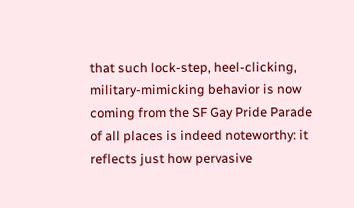that such lock-step, heel-clicking, military-mimicking behavior is now coming from the SF Gay Pride Parade of all places is indeed noteworthy: it reflects just how pervasive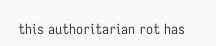this authoritarian rot has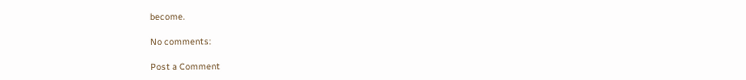become.

No comments:

Post a Comment